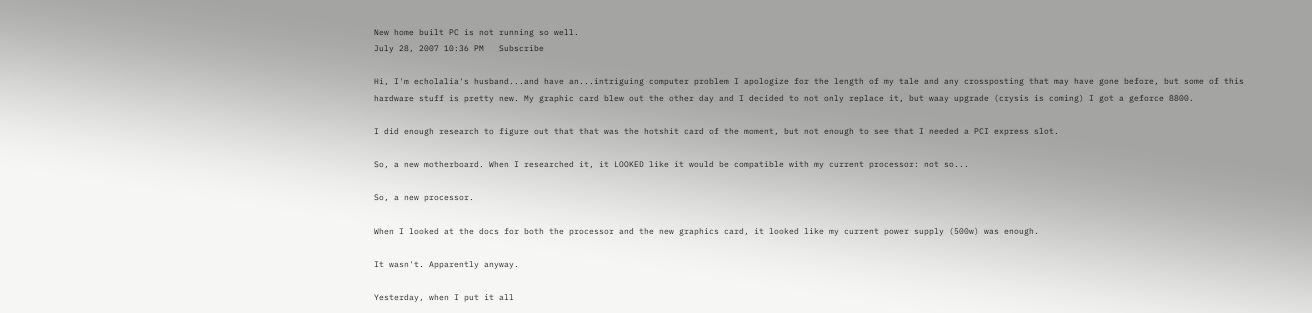New home built PC is not running so well.
July 28, 2007 10:36 PM   Subscribe

Hi, I'm echolalia's husband...and have an...intriguing computer problem I apologize for the length of my tale and any crossposting that may have gone before, but some of this hardware stuff is pretty new. My graphic card blew out the other day and I decided to not only replace it, but waay upgrade (crysis is coming) I got a geforce 8800.

I did enough research to figure out that that was the hotshit card of the moment, but not enough to see that I needed a PCI express slot.

So, a new motherboard. When I researched it, it LOOKED like it would be compatible with my current processor: not so...

So, a new processor.

When I looked at the docs for both the processor and the new graphics card, it looked like my current power supply (500w) was enough.

It wasn't. Apparently anyway.

Yesterday, when I put it all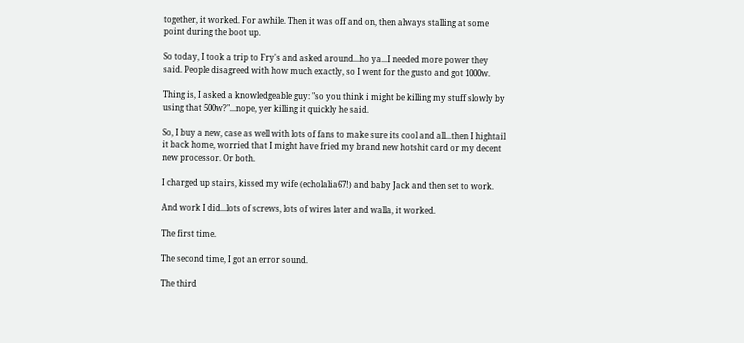together, it worked. For awhile. Then it was off and on, then always stalling at some point during the boot up.

So today, I took a trip to Fry's and asked around...ho ya...I needed more power they said. People disagreed with how much exactly, so I went for the gusto and got 1000w.

Thing is, I asked a knowledgeable guy: "so you think i might be killing my stuff slowly by using that 500w?"...nope, yer killing it quickly he said.

So, I buy a new, case as well with lots of fans to make sure its cool and all...then I hightail it back home, worried that I might have fried my brand new hotshit card or my decent new processor. Or both.

I charged up stairs, kissed my wife (echolalia67!) and baby Jack and then set to work.

And work I did...lots of screws, lots of wires later and walla, it worked.

The first time.

The second time, I got an error sound.

The third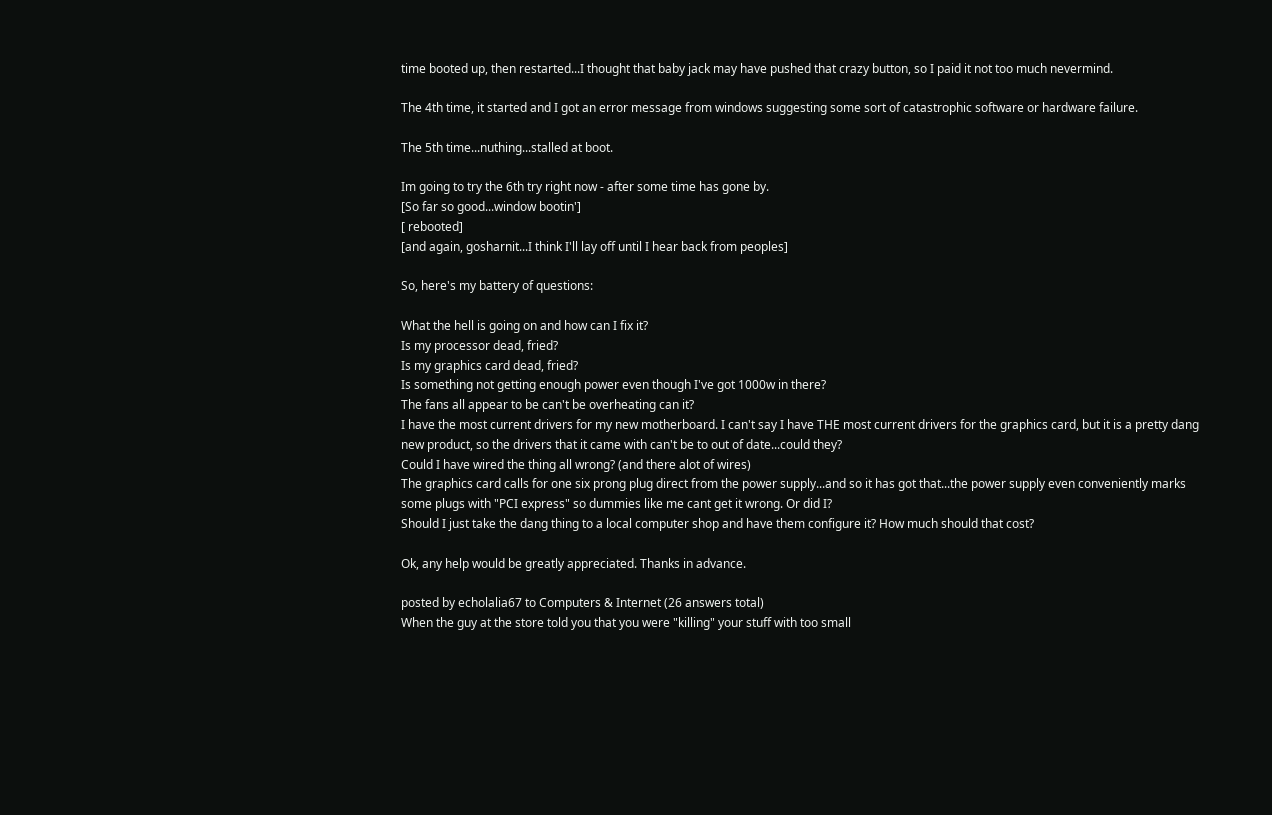time booted up, then restarted...I thought that baby jack may have pushed that crazy button, so I paid it not too much nevermind.

The 4th time, it started and I got an error message from windows suggesting some sort of catastrophic software or hardware failure.

The 5th time...nuthing...stalled at boot.

Im going to try the 6th try right now - after some time has gone by.
[So far so good...window bootin']
[ rebooted]
[and again, gosharnit...I think I'll lay off until I hear back from peoples]

So, here's my battery of questions:

What the hell is going on and how can I fix it?
Is my processor dead, fried?
Is my graphics card dead, fried?
Is something not getting enough power even though I've got 1000w in there?
The fans all appear to be can't be overheating can it?
I have the most current drivers for my new motherboard. I can't say I have THE most current drivers for the graphics card, but it is a pretty dang new product, so the drivers that it came with can't be to out of date...could they?
Could I have wired the thing all wrong? (and there alot of wires)
The graphics card calls for one six prong plug direct from the power supply...and so it has got that...the power supply even conveniently marks some plugs with "PCI express" so dummies like me cant get it wrong. Or did I?
Should I just take the dang thing to a local computer shop and have them configure it? How much should that cost?

Ok, any help would be greatly appreciated. Thanks in advance.

posted by echolalia67 to Computers & Internet (26 answers total)
When the guy at the store told you that you were "killing" your stuff with too small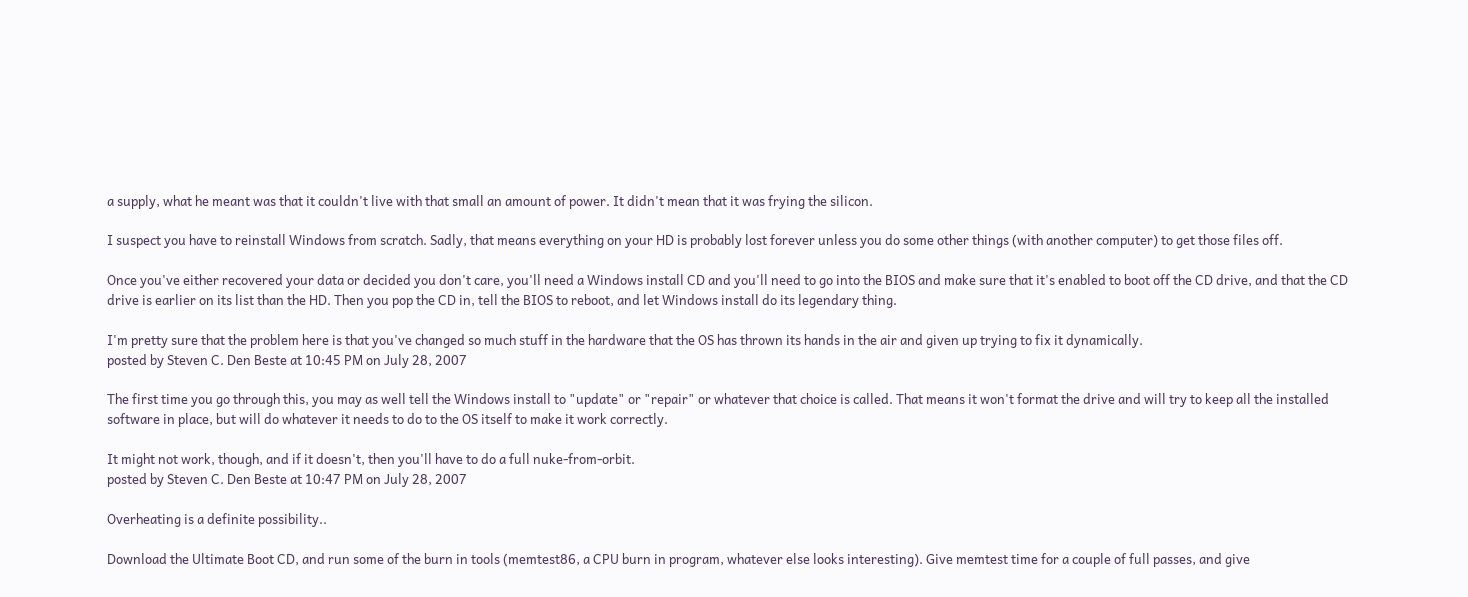a supply, what he meant was that it couldn't live with that small an amount of power. It didn't mean that it was frying the silicon.

I suspect you have to reinstall Windows from scratch. Sadly, that means everything on your HD is probably lost forever unless you do some other things (with another computer) to get those files off.

Once you've either recovered your data or decided you don't care, you'll need a Windows install CD and you'll need to go into the BIOS and make sure that it's enabled to boot off the CD drive, and that the CD drive is earlier on its list than the HD. Then you pop the CD in, tell the BIOS to reboot, and let Windows install do its legendary thing.

I'm pretty sure that the problem here is that you've changed so much stuff in the hardware that the OS has thrown its hands in the air and given up trying to fix it dynamically.
posted by Steven C. Den Beste at 10:45 PM on July 28, 2007

The first time you go through this, you may as well tell the Windows install to "update" or "repair" or whatever that choice is called. That means it won't format the drive and will try to keep all the installed software in place, but will do whatever it needs to do to the OS itself to make it work correctly.

It might not work, though, and if it doesn't, then you'll have to do a full nuke-from-orbit.
posted by Steven C. Den Beste at 10:47 PM on July 28, 2007

Overheating is a definite possibility..

Download the Ultimate Boot CD, and run some of the burn in tools (memtest86, a CPU burn in program, whatever else looks interesting). Give memtest time for a couple of full passes, and give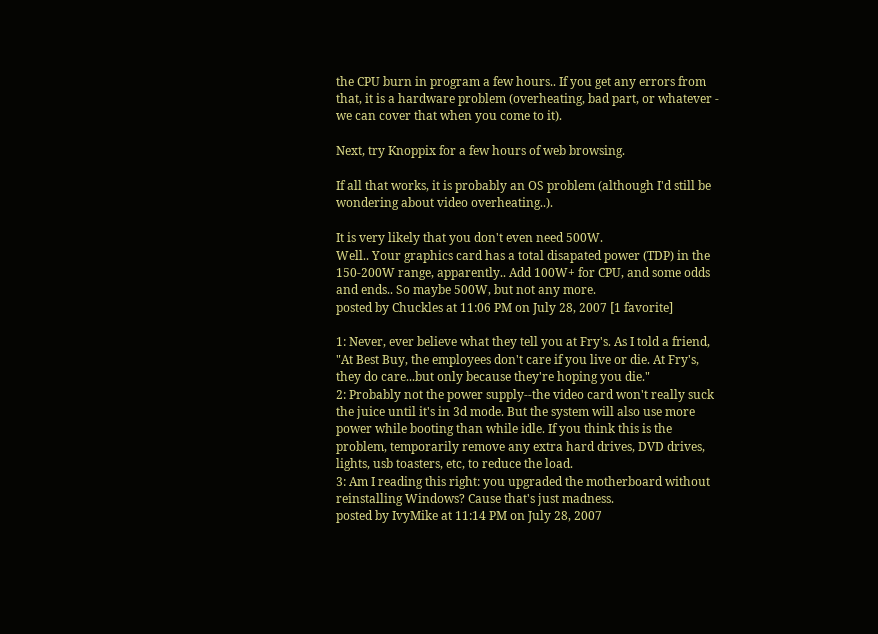the CPU burn in program a few hours.. If you get any errors from that, it is a hardware problem (overheating, bad part, or whatever - we can cover that when you come to it).

Next, try Knoppix for a few hours of web browsing.

If all that works, it is probably an OS problem (although I'd still be wondering about video overheating..).

It is very likely that you don't even need 500W.
Well.. Your graphics card has a total disapated power (TDP) in the 150-200W range, apparently.. Add 100W+ for CPU, and some odds and ends.. So maybe 500W, but not any more.
posted by Chuckles at 11:06 PM on July 28, 2007 [1 favorite]

1: Never, ever believe what they tell you at Fry's. As I told a friend, "At Best Buy, the employees don't care if you live or die. At Fry's, they do care...but only because they're hoping you die."
2: Probably not the power supply--the video card won't really suck the juice until it's in 3d mode. But the system will also use more power while booting than while idle. If you think this is the problem, temporarily remove any extra hard drives, DVD drives, lights, usb toasters, etc, to reduce the load.
3: Am I reading this right: you upgraded the motherboard without reinstalling Windows? Cause that's just madness.
posted by IvyMike at 11:14 PM on July 28, 2007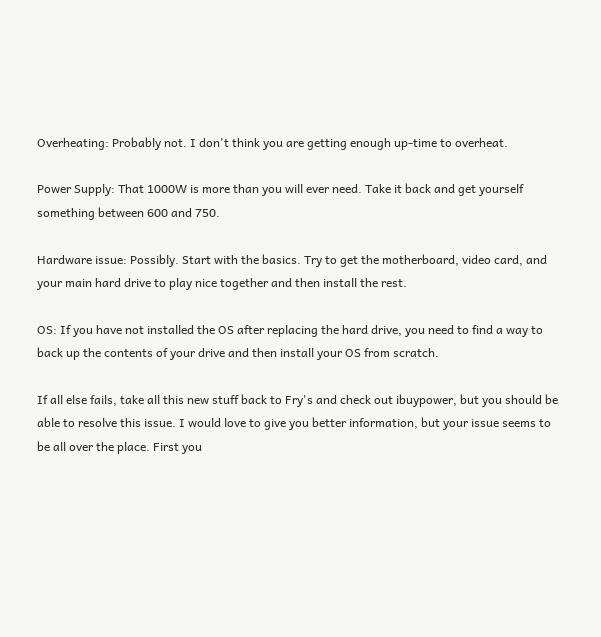Overheating: Probably not. I don't think you are getting enough up-time to overheat.

Power Supply: That 1000W is more than you will ever need. Take it back and get yourself something between 600 and 750.

Hardware issue: Possibly. Start with the basics. Try to get the motherboard, video card, and your main hard drive to play nice together and then install the rest.

OS: If you have not installed the OS after replacing the hard drive, you need to find a way to back up the contents of your drive and then install your OS from scratch.

If all else fails, take all this new stuff back to Fry's and check out ibuypower, but you should be able to resolve this issue. I would love to give you better information, but your issue seems to be all over the place. First you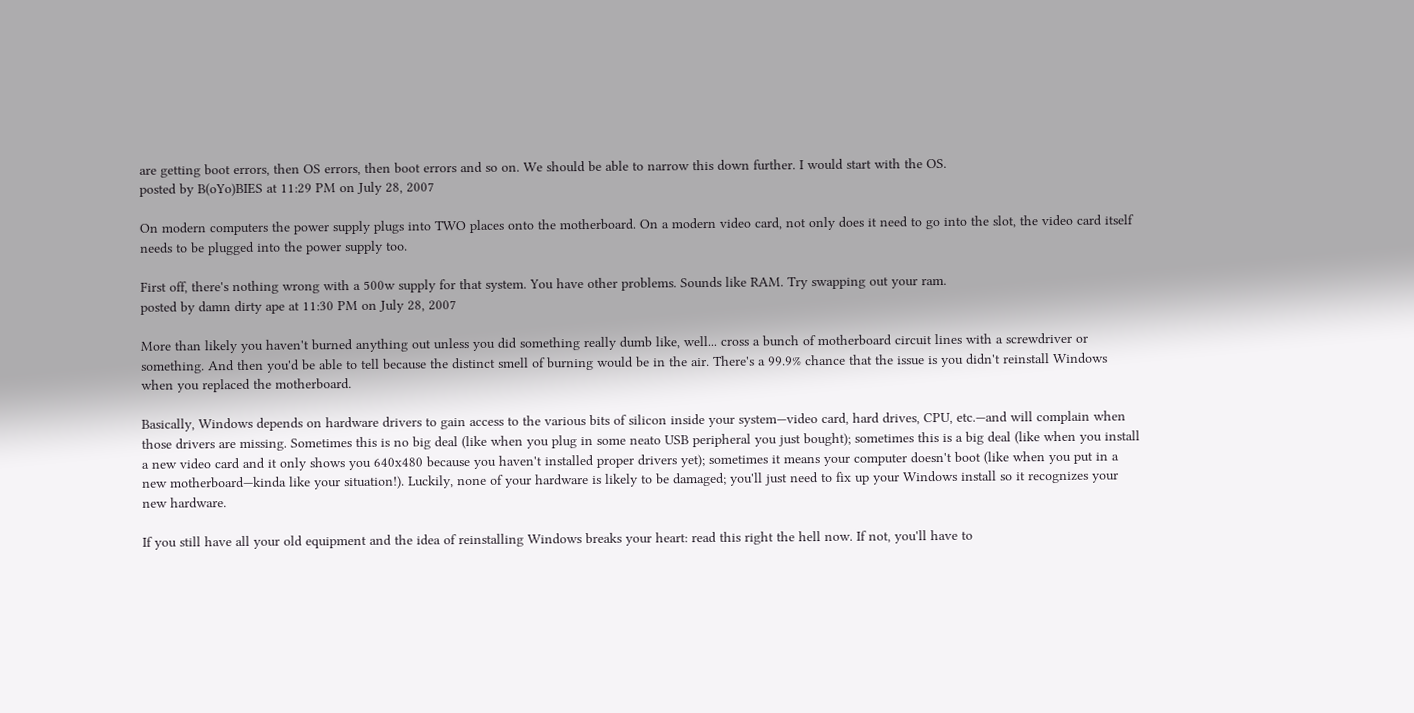are getting boot errors, then OS errors, then boot errors and so on. We should be able to narrow this down further. I would start with the OS.
posted by B(oYo)BIES at 11:29 PM on July 28, 2007

On modern computers the power supply plugs into TWO places onto the motherboard. On a modern video card, not only does it need to go into the slot, the video card itself needs to be plugged into the power supply too.

First off, there's nothing wrong with a 500w supply for that system. You have other problems. Sounds like RAM. Try swapping out your ram.
posted by damn dirty ape at 11:30 PM on July 28, 2007

More than likely you haven't burned anything out unless you did something really dumb like, well... cross a bunch of motherboard circuit lines with a screwdriver or something. And then you'd be able to tell because the distinct smell of burning would be in the air. There's a 99.9% chance that the issue is you didn't reinstall Windows when you replaced the motherboard.

Basically, Windows depends on hardware drivers to gain access to the various bits of silicon inside your system—video card, hard drives, CPU, etc.—and will complain when those drivers are missing. Sometimes this is no big deal (like when you plug in some neato USB peripheral you just bought); sometimes this is a big deal (like when you install a new video card and it only shows you 640x480 because you haven't installed proper drivers yet); sometimes it means your computer doesn't boot (like when you put in a new motherboard—kinda like your situation!). Luckily, none of your hardware is likely to be damaged; you'll just need to fix up your Windows install so it recognizes your new hardware.

If you still have all your old equipment and the idea of reinstalling Windows breaks your heart: read this right the hell now. If not, you'll have to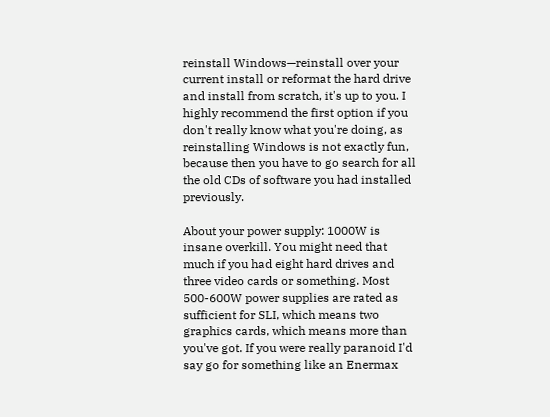reinstall Windows—reinstall over your current install or reformat the hard drive and install from scratch, it's up to you. I highly recommend the first option if you don't really know what you're doing, as reinstalling Windows is not exactly fun, because then you have to go search for all the old CDs of software you had installed previously.

About your power supply: 1000W is insane overkill. You might need that much if you had eight hard drives and three video cards or something. Most 500-600W power supplies are rated as sufficient for SLI, which means two graphics cards, which means more than you've got. If you were really paranoid I'd say go for something like an Enermax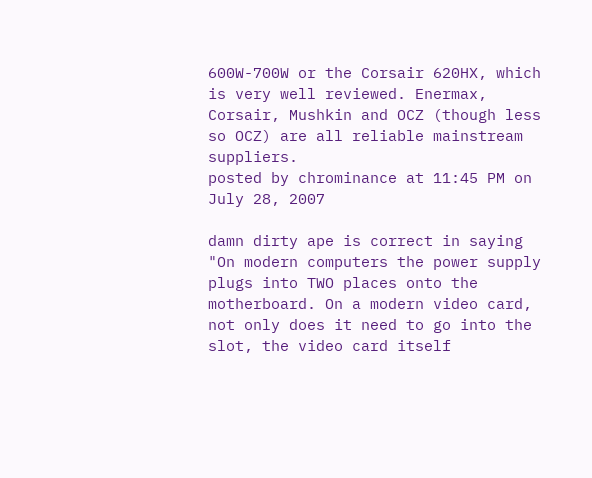600W-700W or the Corsair 620HX, which is very well reviewed. Enermax, Corsair, Mushkin and OCZ (though less so OCZ) are all reliable mainstream suppliers.
posted by chrominance at 11:45 PM on July 28, 2007

damn dirty ape is correct in saying "On modern computers the power supply plugs into TWO places onto the motherboard. On a modern video card, not only does it need to go into the slot, the video card itself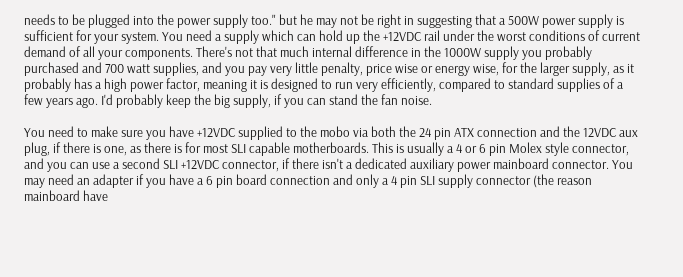needs to be plugged into the power supply too." but he may not be right in suggesting that a 500W power supply is sufficient for your system. You need a supply which can hold up the +12VDC rail under the worst conditions of current demand of all your components. There's not that much internal difference in the 1000W supply you probably purchased and 700 watt supplies, and you pay very little penalty, price wise or energy wise, for the larger supply, as it probably has a high power factor, meaning it is designed to run very efficiently, compared to standard supplies of a few years ago. I'd probably keep the big supply, if you can stand the fan noise.

You need to make sure you have +12VDC supplied to the mobo via both the 24 pin ATX connection and the 12VDC aux plug, if there is one, as there is for most SLI capable motherboards. This is usually a 4 or 6 pin Molex style connector, and you can use a second SLI +12VDC connector, if there isn't a dedicated auxiliary power mainboard connector. You may need an adapter if you have a 6 pin board connection and only a 4 pin SLI supply connector (the reason mainboard have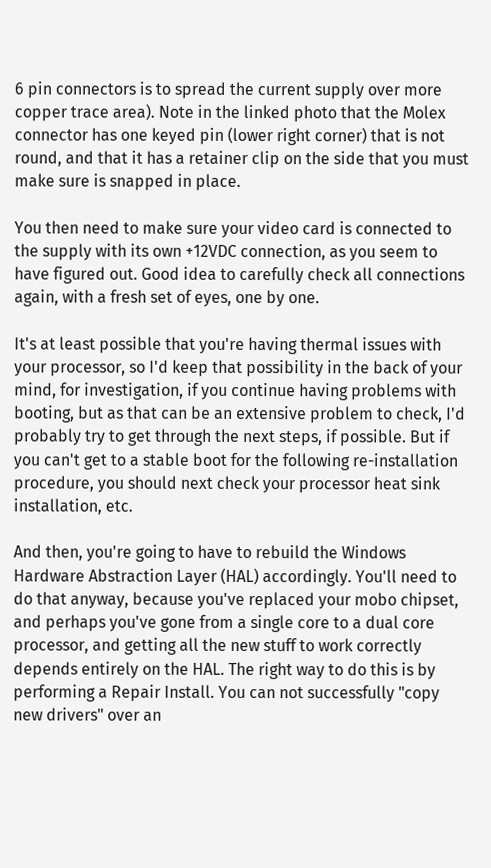6 pin connectors is to spread the current supply over more copper trace area). Note in the linked photo that the Molex connector has one keyed pin (lower right corner) that is not round, and that it has a retainer clip on the side that you must make sure is snapped in place.

You then need to make sure your video card is connected to the supply with its own +12VDC connection, as you seem to have figured out. Good idea to carefully check all connections again, with a fresh set of eyes, one by one.

It's at least possible that you're having thermal issues with your processor, so I'd keep that possibility in the back of your mind, for investigation, if you continue having problems with booting, but as that can be an extensive problem to check, I'd probably try to get through the next steps, if possible. But if you can't get to a stable boot for the following re-installation procedure, you should next check your processor heat sink installation, etc.

And then, you're going to have to rebuild the Windows Hardware Abstraction Layer (HAL) accordingly. You'll need to do that anyway, because you've replaced your mobo chipset, and perhaps you've gone from a single core to a dual core processor, and getting all the new stuff to work correctly depends entirely on the HAL. The right way to do this is by performing a Repair Install. You can not successfully "copy new drivers" over an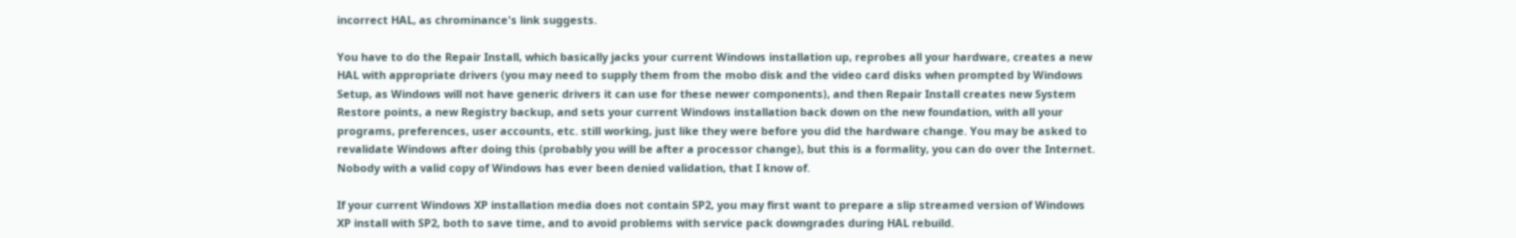incorrect HAL, as chrominance's link suggests.

You have to do the Repair Install, which basically jacks your current Windows installation up, reprobes all your hardware, creates a new HAL with appropriate drivers (you may need to supply them from the mobo disk and the video card disks when prompted by Windows Setup, as Windows will not have generic drivers it can use for these newer components), and then Repair Install creates new System Restore points, a new Registry backup, and sets your current Windows installation back down on the new foundation, with all your programs, preferences, user accounts, etc. still working, just like they were before you did the hardware change. You may be asked to revalidate Windows after doing this (probably you will be after a processor change), but this is a formality, you can do over the Internet. Nobody with a valid copy of Windows has ever been denied validation, that I know of.

If your current Windows XP installation media does not contain SP2, you may first want to prepare a slip streamed version of Windows XP install with SP2, both to save time, and to avoid problems with service pack downgrades during HAL rebuild.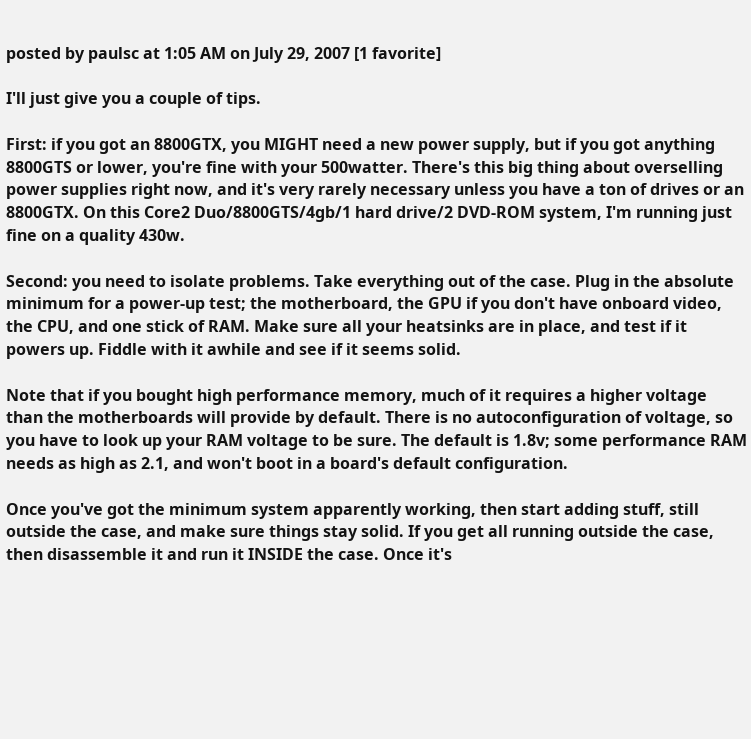posted by paulsc at 1:05 AM on July 29, 2007 [1 favorite]

I'll just give you a couple of tips.

First: if you got an 8800GTX, you MIGHT need a new power supply, but if you got anything 8800GTS or lower, you're fine with your 500watter. There's this big thing about overselling power supplies right now, and it's very rarely necessary unless you have a ton of drives or an 8800GTX. On this Core2 Duo/8800GTS/4gb/1 hard drive/2 DVD-ROM system, I'm running just fine on a quality 430w.

Second: you need to isolate problems. Take everything out of the case. Plug in the absolute minimum for a power-up test; the motherboard, the GPU if you don't have onboard video, the CPU, and one stick of RAM. Make sure all your heatsinks are in place, and test if it powers up. Fiddle with it awhile and see if it seems solid.

Note that if you bought high performance memory, much of it requires a higher voltage than the motherboards will provide by default. There is no autoconfiguration of voltage, so you have to look up your RAM voltage to be sure. The default is 1.8v; some performance RAM needs as high as 2.1, and won't boot in a board's default configuration.

Once you've got the minimum system apparently working, then start adding stuff, still outside the case, and make sure things stay solid. If you get all running outside the case, then disassemble it and run it INSIDE the case. Once it's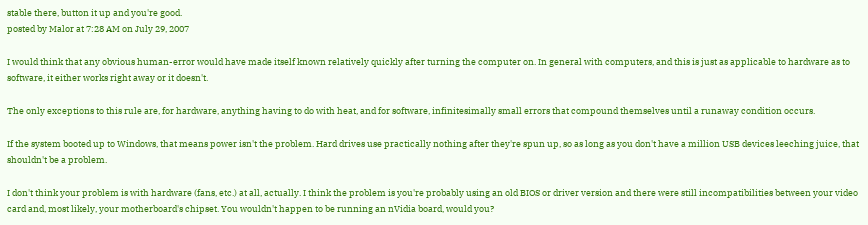stable there, button it up and you're good.
posted by Malor at 7:28 AM on July 29, 2007

I would think that any obvious human-error would have made itself known relatively quickly after turning the computer on. In general with computers, and this is just as applicable to hardware as to software, it either works right away or it doesn't.

The only exceptions to this rule are, for hardware, anything having to do with heat, and for software, infinitesimally small errors that compound themselves until a runaway condition occurs.

If the system booted up to Windows, that means power isn't the problem. Hard drives use practically nothing after they're spun up, so as long as you don't have a million USB devices leeching juice, that shouldn't be a problem.

I don't think your problem is with hardware (fans, etc.) at all, actually. I think the problem is you're probably using an old BIOS or driver version and there were still incompatibilities between your video card and, most likely, your motherboard's chipset. You wouldn't happen to be running an nVidia board, would you?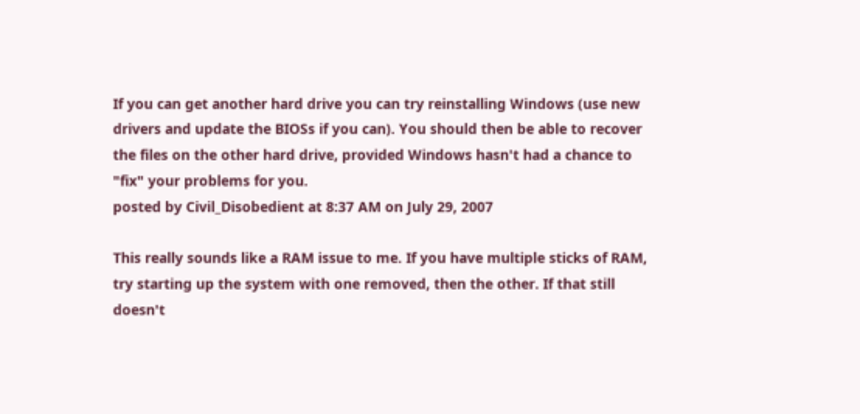If you can get another hard drive you can try reinstalling Windows (use new drivers and update the BIOSs if you can). You should then be able to recover the files on the other hard drive, provided Windows hasn't had a chance to "fix" your problems for you.
posted by Civil_Disobedient at 8:37 AM on July 29, 2007

This really sounds like a RAM issue to me. If you have multiple sticks of RAM, try starting up the system with one removed, then the other. If that still doesn't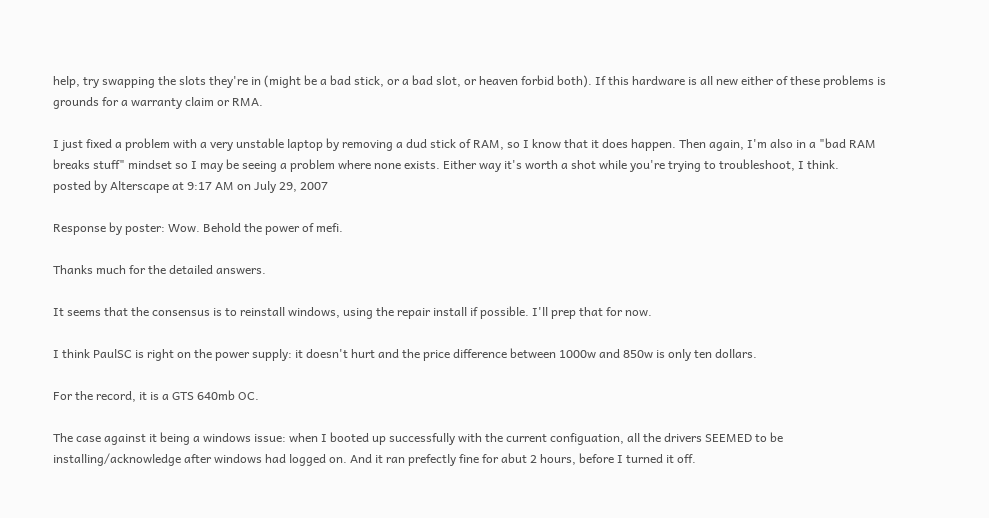help, try swapping the slots they're in (might be a bad stick, or a bad slot, or heaven forbid both). If this hardware is all new either of these problems is grounds for a warranty claim or RMA.

I just fixed a problem with a very unstable laptop by removing a dud stick of RAM, so I know that it does happen. Then again, I'm also in a "bad RAM breaks stuff" mindset so I may be seeing a problem where none exists. Either way it's worth a shot while you're trying to troubleshoot, I think.
posted by Alterscape at 9:17 AM on July 29, 2007

Response by poster: Wow. Behold the power of mefi.

Thanks much for the detailed answers.

It seems that the consensus is to reinstall windows, using the repair install if possible. I'll prep that for now.

I think PaulSC is right on the power supply: it doesn't hurt and the price difference between 1000w and 850w is only ten dollars.

For the record, it is a GTS 640mb OC.

The case against it being a windows issue: when I booted up successfully with the current configuation, all the drivers SEEMED to be installing/acknowledge after windows had logged on. And it ran prefectly fine for abut 2 hours, before I turned it off.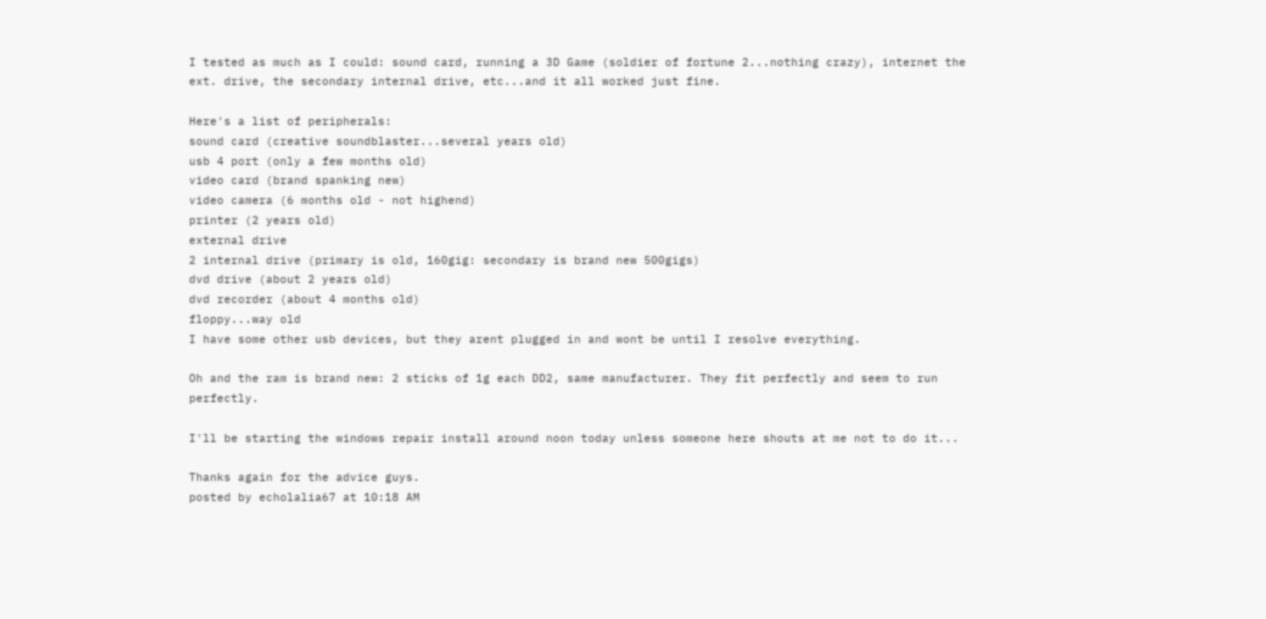I tested as much as I could: sound card, running a 3D Game (soldier of fortune 2...nothing crazy), internet the ext. drive, the secondary internal drive, etc...and it all worked just fine.

Here's a list of peripherals:
sound card (creative soundblaster...several years old)
usb 4 port (only a few months old)
video card (brand spanking new)
video camera (6 months old - not highend)
printer (2 years old)
external drive
2 internal drive (primary is old, 160gig: secondary is brand new 500gigs)
dvd drive (about 2 years old)
dvd recorder (about 4 months old)
floppy...way old
I have some other usb devices, but they arent plugged in and wont be until I resolve everything.

Oh and the ram is brand new: 2 sticks of 1g each DD2, same manufacturer. They fit perfectly and seem to run perfectly.

I'll be starting the windows repair install around noon today unless someone here shouts at me not to do it...

Thanks again for the advice guys.
posted by echolalia67 at 10:18 AM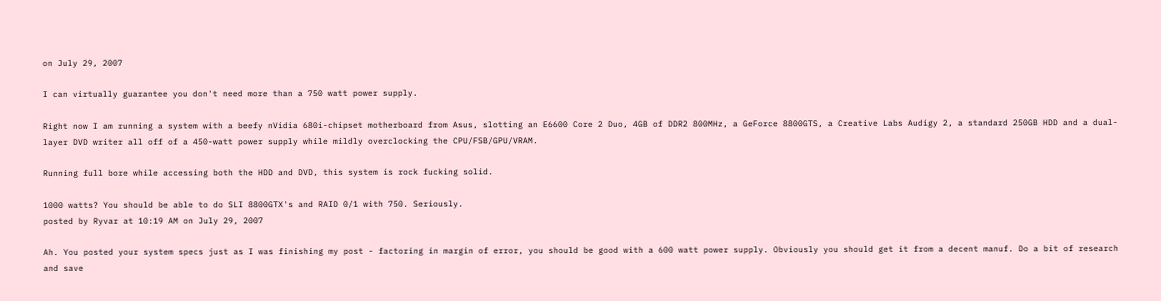on July 29, 2007

I can virtually guarantee you don't need more than a 750 watt power supply.

Right now I am running a system with a beefy nVidia 680i-chipset motherboard from Asus, slotting an E6600 Core 2 Duo, 4GB of DDR2 800MHz, a GeForce 8800GTS, a Creative Labs Audigy 2, a standard 250GB HDD and a dual-layer DVD writer all off of a 450-watt power supply while mildly overclocking the CPU/FSB/GPU/VRAM.

Running full bore while accessing both the HDD and DVD, this system is rock fucking solid.

1000 watts? You should be able to do SLI 8800GTX's and RAID 0/1 with 750. Seriously.
posted by Ryvar at 10:19 AM on July 29, 2007

Ah. You posted your system specs just as I was finishing my post - factoring in margin of error, you should be good with a 600 watt power supply. Obviously you should get it from a decent manuf. Do a bit of research and save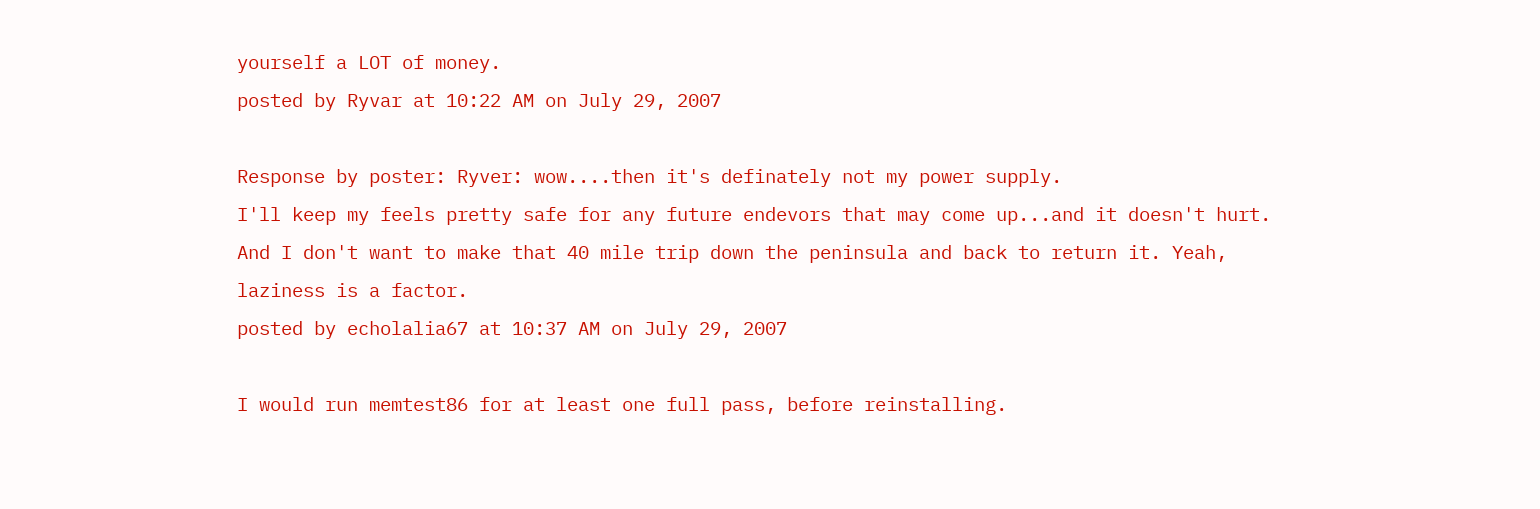yourself a LOT of money.
posted by Ryvar at 10:22 AM on July 29, 2007

Response by poster: Ryver: wow....then it's definately not my power supply.
I'll keep my feels pretty safe for any future endevors that may come up...and it doesn't hurt.
And I don't want to make that 40 mile trip down the peninsula and back to return it. Yeah, laziness is a factor.
posted by echolalia67 at 10:37 AM on July 29, 2007

I would run memtest86 for at least one full pass, before reinstalling.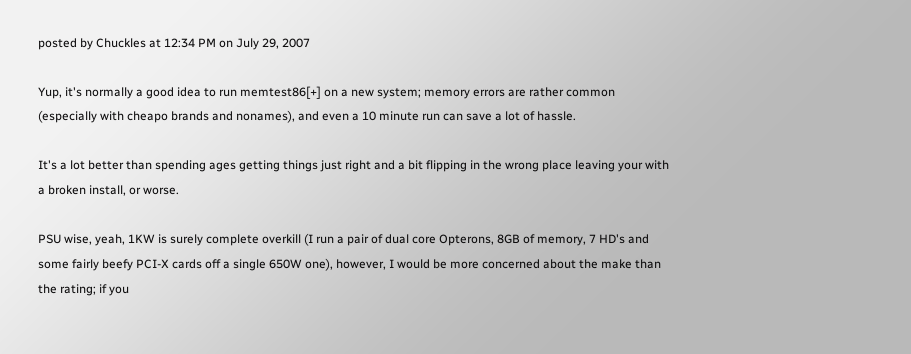posted by Chuckles at 12:34 PM on July 29, 2007

Yup, it's normally a good idea to run memtest86[+] on a new system; memory errors are rather common (especially with cheapo brands and nonames), and even a 10 minute run can save a lot of hassle.

It's a lot better than spending ages getting things just right and a bit flipping in the wrong place leaving your with a broken install, or worse.

PSU wise, yeah, 1KW is surely complete overkill (I run a pair of dual core Opterons, 8GB of memory, 7 HD's and some fairly beefy PCI-X cards off a single 650W one), however, I would be more concerned about the make than the rating; if you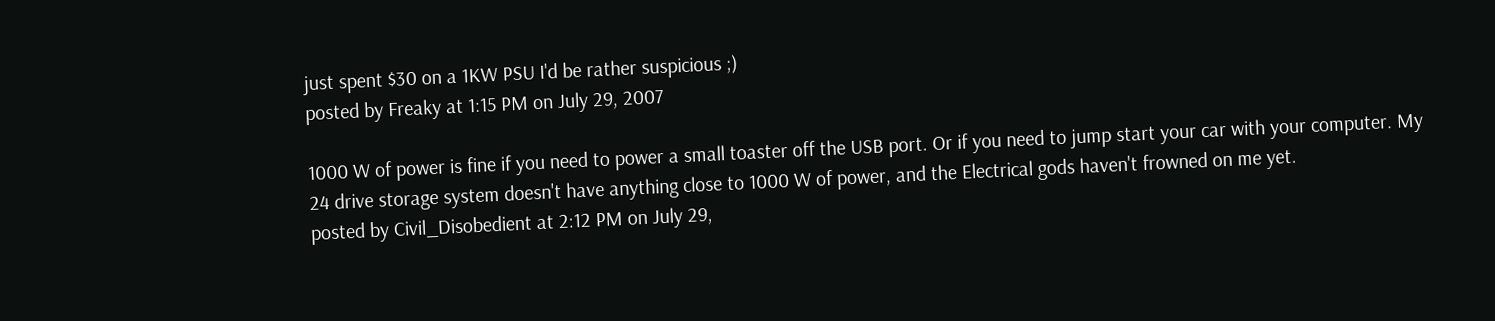just spent $30 on a 1KW PSU I'd be rather suspicious ;)
posted by Freaky at 1:15 PM on July 29, 2007

1000 W of power is fine if you need to power a small toaster off the USB port. Or if you need to jump start your car with your computer. My 24 drive storage system doesn't have anything close to 1000 W of power, and the Electrical gods haven't frowned on me yet.
posted by Civil_Disobedient at 2:12 PM on July 29,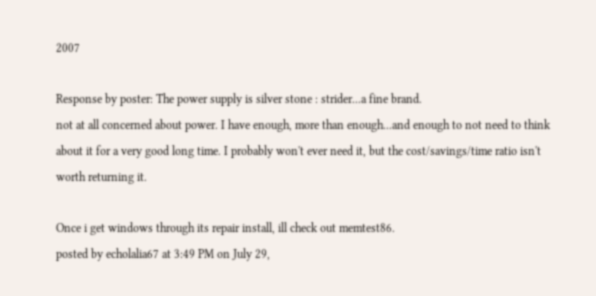2007

Response by poster: The power supply is silver stone : strider...a fine brand.
not at all concerned about power. I have enough, more than enough...and enough to not need to think about it for a very good long time. I probably won't ever need it, but the cost/savings/time ratio isn't worth returning it.

Once i get windows through its repair install, ill check out memtest86.
posted by echolalia67 at 3:49 PM on July 29,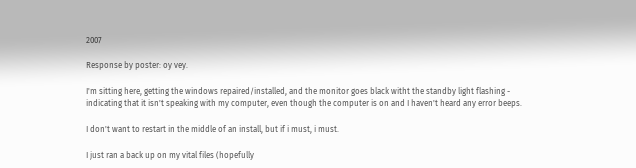2007

Response by poster: oy vey.

I'm sitting here, getting the windows repaired/installed, and the monitor goes black witht the standby light flashing - indicating that it isn't speaking with my computer, even though the computer is on and I haven't heard any error beeps.

I don't want to restart in the middle of an install, but if i must, i must.

I just ran a back up on my vital files (hopefully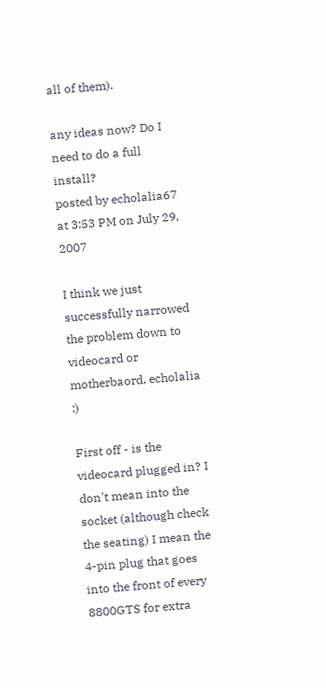all of them).

any ideas now? Do I need to do a full install?
posted by echolalia67 at 3:53 PM on July 29, 2007

I think we just successfully narrowed the problem down to videocard or motherbaord, echolalia :)

First off - is the videocard plugged in? I don't mean into the socket (although check the seating) I mean the 4-pin plug that goes into the front of every 8800GTS for extra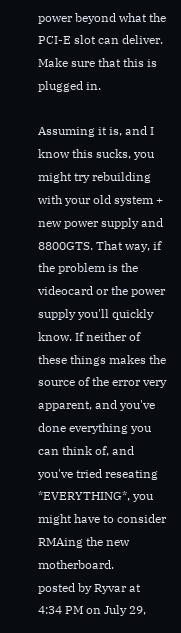power beyond what the PCI-E slot can deliver. Make sure that this is plugged in.

Assuming it is, and I know this sucks, you might try rebuilding with your old system + new power supply and 8800GTS. That way, if the problem is the videocard or the power supply you'll quickly know. If neither of these things makes the source of the error very apparent, and you've done everything you can think of, and you've tried reseating *EVERYTHING*, you might have to consider RMAing the new motherboard.
posted by Ryvar at 4:34 PM on July 29,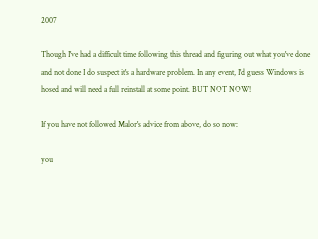2007

Though I've had a difficult time following this thread and figuring out what you've done and not done I do suspect it's a hardware problem. In any event, I'd guess Windows is hosed and will need a full reinstall at some point. BUT NOT NOW!

If you have not followed Malor's advice from above, do so now:

you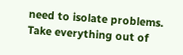need to isolate problems. Take everything out of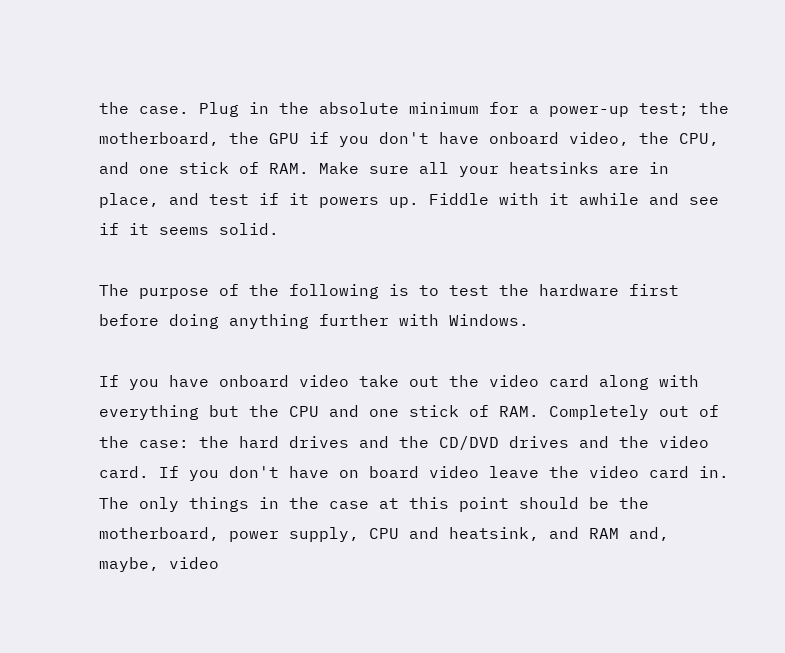the case. Plug in the absolute minimum for a power-up test; the motherboard, the GPU if you don't have onboard video, the CPU, and one stick of RAM. Make sure all your heatsinks are in place, and test if it powers up. Fiddle with it awhile and see if it seems solid.

The purpose of the following is to test the hardware first before doing anything further with Windows.

If you have onboard video take out the video card along with everything but the CPU and one stick of RAM. Completely out of the case: the hard drives and the CD/DVD drives and the video card. If you don't have on board video leave the video card in. The only things in the case at this point should be the motherboard, power supply, CPU and heatsink, and RAM and, maybe, video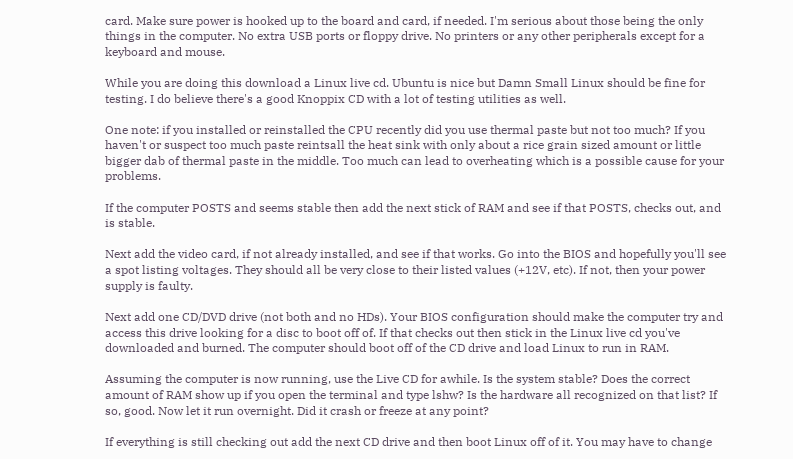card. Make sure power is hooked up to the board and card, if needed. I'm serious about those being the only things in the computer. No extra USB ports or floppy drive. No printers or any other peripherals except for a keyboard and mouse.

While you are doing this download a Linux live cd. Ubuntu is nice but Damn Small Linux should be fine for testing. I do believe there's a good Knoppix CD with a lot of testing utilities as well.

One note: if you installed or reinstalled the CPU recently did you use thermal paste but not too much? If you haven't or suspect too much paste reintsall the heat sink with only about a rice grain sized amount or little bigger dab of thermal paste in the middle. Too much can lead to overheating which is a possible cause for your problems.

If the computer POSTS and seems stable then add the next stick of RAM and see if that POSTS, checks out, and is stable.

Next add the video card, if not already installed, and see if that works. Go into the BIOS and hopefully you'll see a spot listing voltages. They should all be very close to their listed values (+12V, etc). If not, then your power supply is faulty.

Next add one CD/DVD drive (not both and no HDs). Your BIOS configuration should make the computer try and access this drive looking for a disc to boot off of. If that checks out then stick in the Linux live cd you've downloaded and burned. The computer should boot off of the CD drive and load Linux to run in RAM.

Assuming the computer is now running, use the Live CD for awhile. Is the system stable? Does the correct amount of RAM show up if you open the terminal and type lshw? Is the hardware all recognized on that list? If so, good. Now let it run overnight. Did it crash or freeze at any point?

If everything is still checking out add the next CD drive and then boot Linux off of it. You may have to change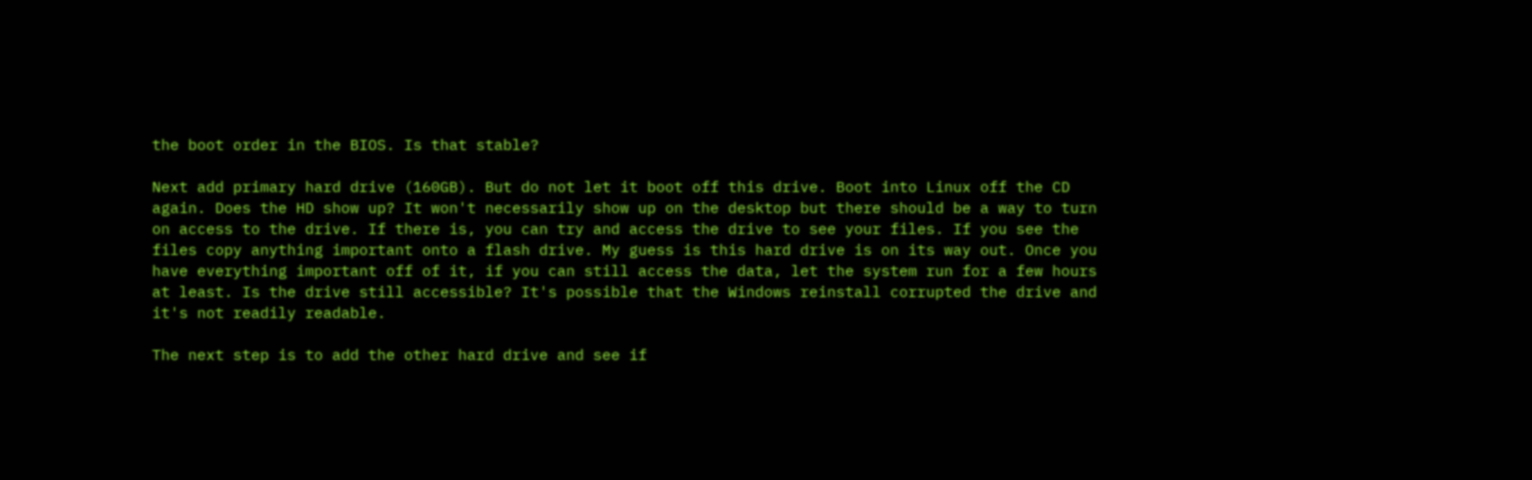the boot order in the BIOS. Is that stable?

Next add primary hard drive (160GB). But do not let it boot off this drive. Boot into Linux off the CD again. Does the HD show up? It won't necessarily show up on the desktop but there should be a way to turn on access to the drive. If there is, you can try and access the drive to see your files. If you see the files copy anything important onto a flash drive. My guess is this hard drive is on its way out. Once you have everything important off of it, if you can still access the data, let the system run for a few hours at least. Is the drive still accessible? It's possible that the Windows reinstall corrupted the drive and it's not readily readable.

The next step is to add the other hard drive and see if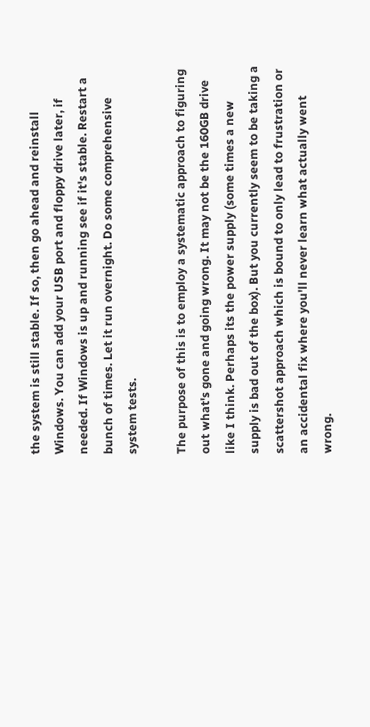the system is still stable. If so, then go ahead and reinstall Windows. You can add your USB port and floppy drive later, if needed. If Windows is up and running see if it's stable. Restart a bunch of times. Let it run overnight. Do some comprehensive system tests.

The purpose of this is to employ a systematic approach to figuring out what's gone and going wrong. It may not be the 160GB drive like I think. Perhaps its the power supply (some times a new supply is bad out of the box). But you currently seem to be taking a scattershot approach which is bound to only lead to frustration or an accidental fix where you'll never learn what actually went wrong.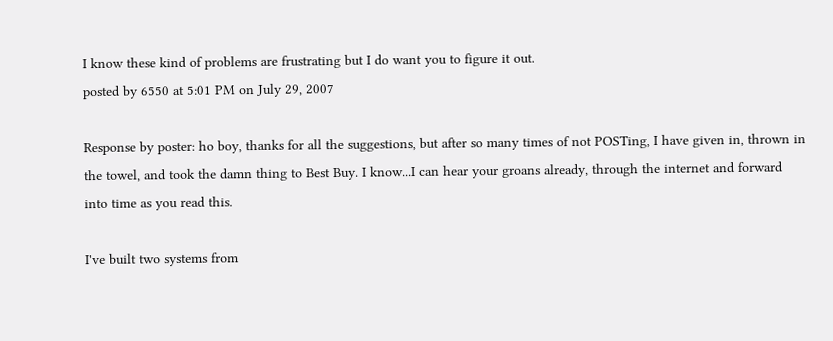I know these kind of problems are frustrating but I do want you to figure it out.
posted by 6550 at 5:01 PM on July 29, 2007

Response by poster: ho boy, thanks for all the suggestions, but after so many times of not POSTing, I have given in, thrown in the towel, and took the damn thing to Best Buy. I know...I can hear your groans already, through the internet and forward into time as you read this.

I've built two systems from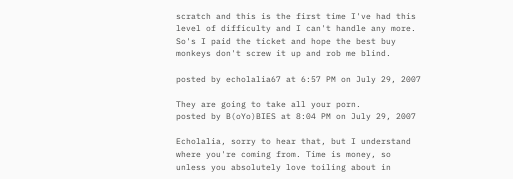scratch and this is the first time I've had this level of difficulty and I can't handle any more.
So's I paid the ticket and hope the best buy monkeys don't screw it up and rob me blind.

posted by echolalia67 at 6:57 PM on July 29, 2007

They are going to take all your porn.
posted by B(oYo)BIES at 8:04 PM on July 29, 2007

Echolalia, sorry to hear that, but I understand where you're coming from. Time is money, so unless you absolutely love toiling about in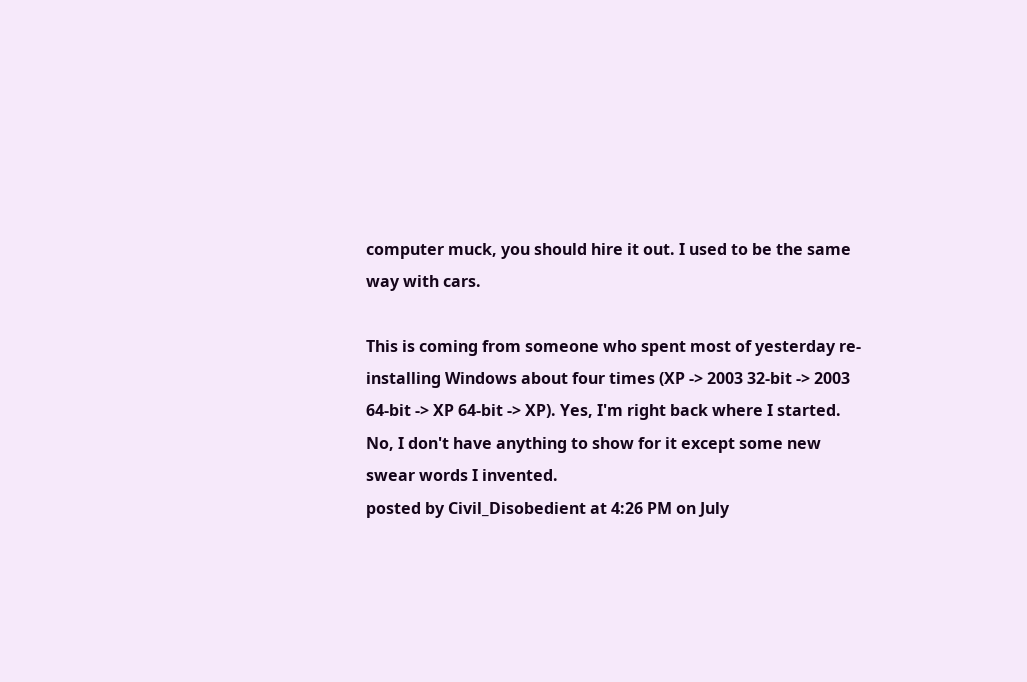computer muck, you should hire it out. I used to be the same way with cars.

This is coming from someone who spent most of yesterday re-installing Windows about four times (XP -> 2003 32-bit -> 2003 64-bit -> XP 64-bit -> XP). Yes, I'm right back where I started. No, I don't have anything to show for it except some new swear words I invented.
posted by Civil_Disobedient at 4:26 PM on July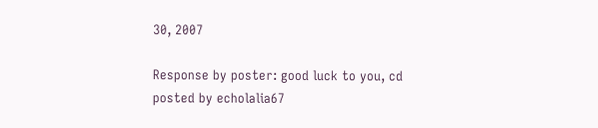30, 2007

Response by poster: good luck to you, cd
posted by echolalia67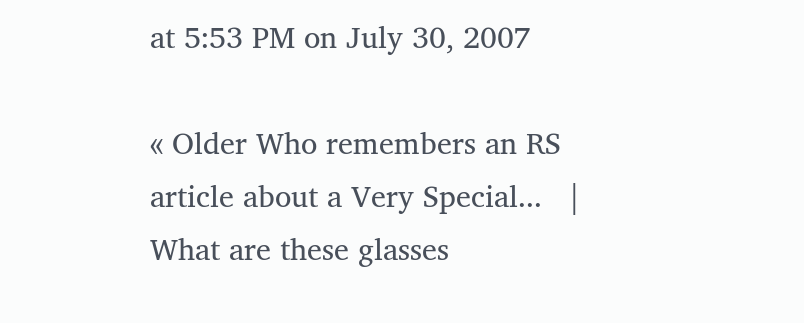at 5:53 PM on July 30, 2007

« Older Who remembers an RS article about a Very Special...   |   What are these glasses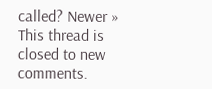called? Newer »
This thread is closed to new comments.